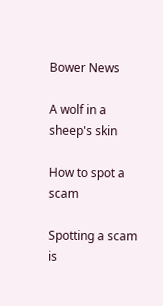Bower News

A wolf in a sheep's skin

How to spot a scam

Spotting a scam is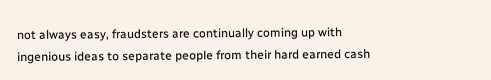not always easy, fraudsters are continually coming up with ingenious ideas to separate people from their hard earned cash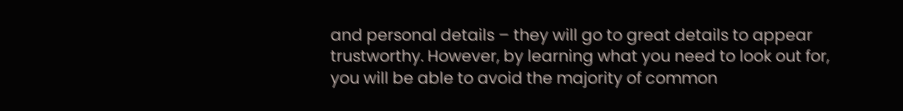and personal details – they will go to great details to appear trustworthy. However, by learning what you need to look out for, you will be able to avoid the majority of common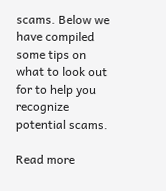scams. Below we have compiled some tips on what to look out for to help you recognize potential scams.

Read more